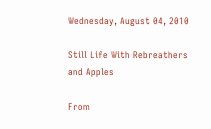Wednesday, August 04, 2010

Still Life With Rebreathers and Apples

From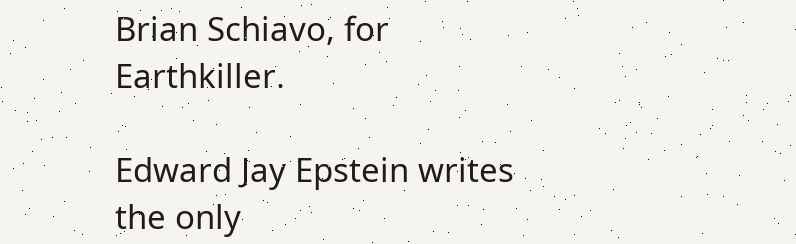Brian Schiavo, for Earthkiller.

Edward Jay Epstein writes the only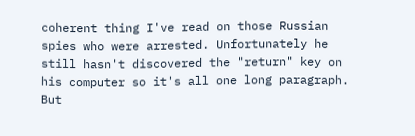coherent thing I've read on those Russian spies who were arrested. Unfortunately he still hasn't discovered the "return" key on his computer so it's all one long paragraph. But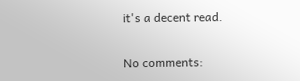it's a decent read.

No comments: